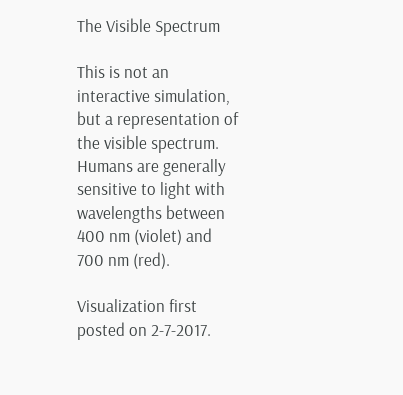The Visible Spectrum

This is not an interactive simulation, but a representation of the visible spectrum. Humans are generally sensitive to light with wavelengths between 400 nm (violet) and 700 nm (red).

Visualization first posted on 2-7-2017.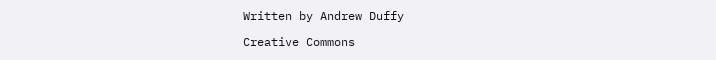Written by Andrew Duffy

Creative Commons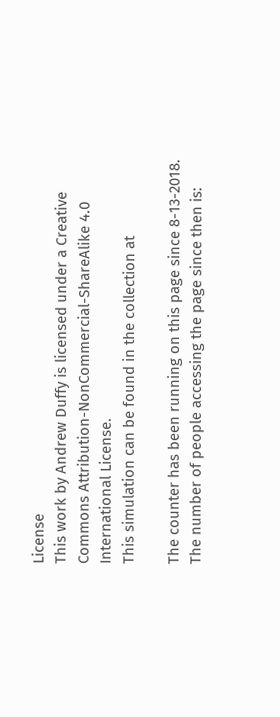License
This work by Andrew Duffy is licensed under a Creative Commons Attribution-NonCommercial-ShareAlike 4.0 International License.
This simulation can be found in the collection at

The counter has been running on this page since 8-13-2018. The number of people accessing the page since then is: